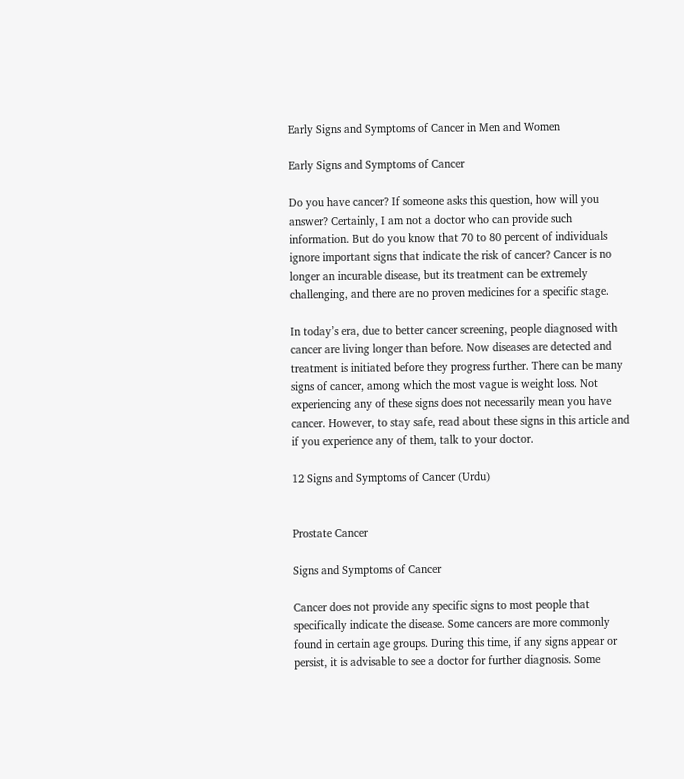Early Signs and Symptoms of Cancer in Men and Women

Early Signs and Symptoms of Cancer

Do you have cancer? If someone asks this question, how will you answer? Certainly, I am not a doctor who can provide such information. But do you know that 70 to 80 percent of individuals ignore important signs that indicate the risk of cancer? Cancer is no longer an incurable disease, but its treatment can be extremely challenging, and there are no proven medicines for a specific stage.

In today’s era, due to better cancer screening, people diagnosed with cancer are living longer than before. Now diseases are detected and treatment is initiated before they progress further. There can be many signs of cancer, among which the most vague is weight loss. Not experiencing any of these signs does not necessarily mean you have cancer. However, to stay safe, read about these signs in this article and if you experience any of them, talk to your doctor.

12 Signs and Symptoms of Cancer (Urdu)


Prostate Cancer

Signs and Symptoms of Cancer

Cancer does not provide any specific signs to most people that specifically indicate the disease. Some cancers are more commonly found in certain age groups. During this time, if any signs appear or persist, it is advisable to see a doctor for further diagnosis. Some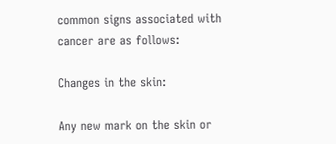common signs associated with cancer are as follows:

Changes in the skin:

Any new mark on the skin or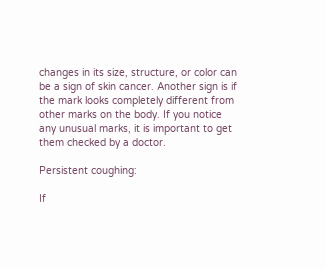changes in its size, structure, or color can be a sign of skin cancer. Another sign is if the mark looks completely different from other marks on the body. If you notice any unusual marks, it is important to get them checked by a doctor.

Persistent coughing:

If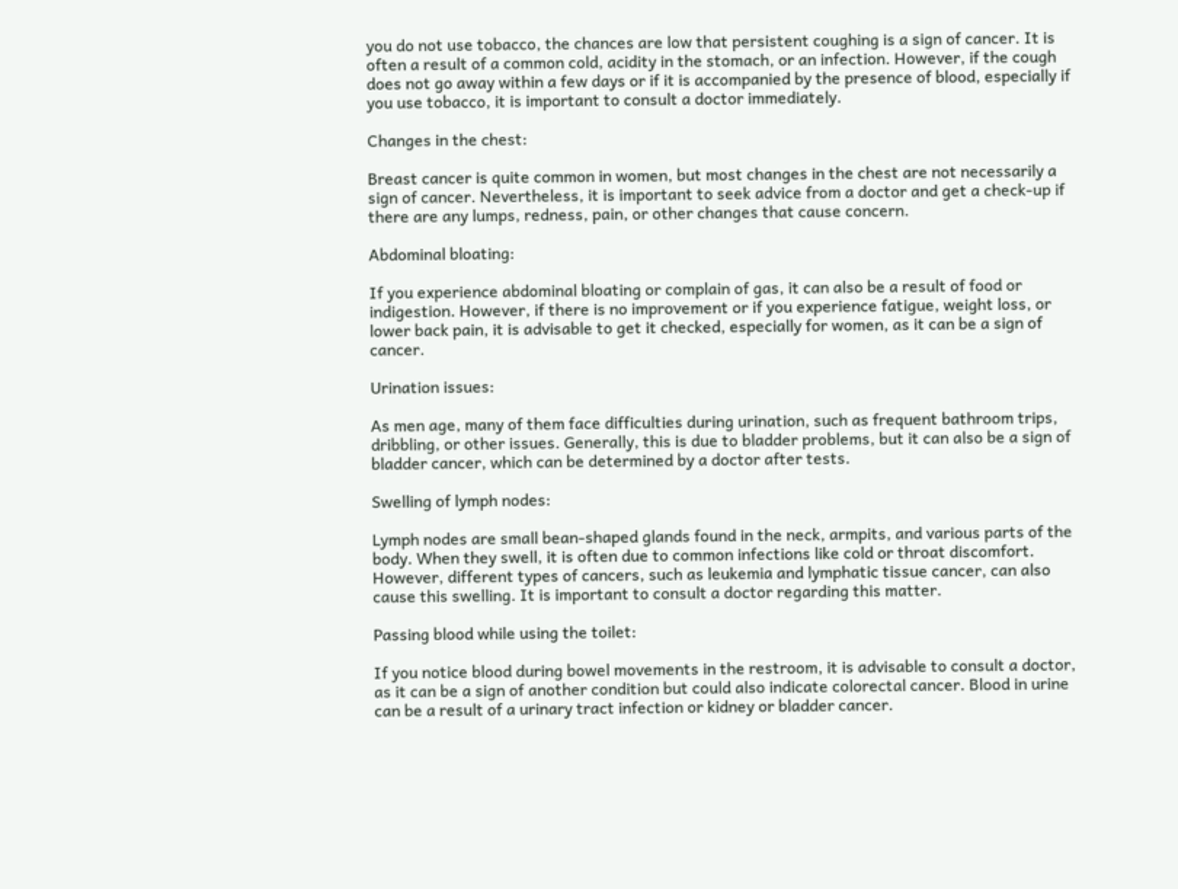you do not use tobacco, the chances are low that persistent coughing is a sign of cancer. It is often a result of a common cold, acidity in the stomach, or an infection. However, if the cough does not go away within a few days or if it is accompanied by the presence of blood, especially if you use tobacco, it is important to consult a doctor immediately.

Changes in the chest:

Breast cancer is quite common in women, but most changes in the chest are not necessarily a sign of cancer. Nevertheless, it is important to seek advice from a doctor and get a check-up if there are any lumps, redness, pain, or other changes that cause concern.

Abdominal bloating:

If you experience abdominal bloating or complain of gas, it can also be a result of food or indigestion. However, if there is no improvement or if you experience fatigue, weight loss, or lower back pain, it is advisable to get it checked, especially for women, as it can be a sign of cancer.

Urination issues:

As men age, many of them face difficulties during urination, such as frequent bathroom trips, dribbling, or other issues. Generally, this is due to bladder problems, but it can also be a sign of bladder cancer, which can be determined by a doctor after tests.

Swelling of lymph nodes:

Lymph nodes are small bean-shaped glands found in the neck, armpits, and various parts of the body. When they swell, it is often due to common infections like cold or throat discomfort. However, different types of cancers, such as leukemia and lymphatic tissue cancer, can also cause this swelling. It is important to consult a doctor regarding this matter.

Passing blood while using the toilet:

If you notice blood during bowel movements in the restroom, it is advisable to consult a doctor, as it can be a sign of another condition but could also indicate colorectal cancer. Blood in urine can be a result of a urinary tract infection or kidney or bladder cancer.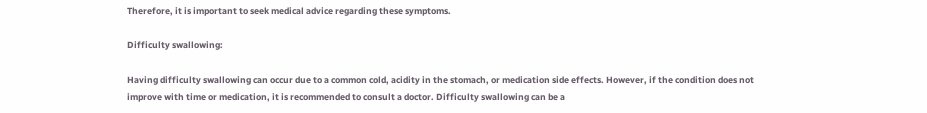Therefore, it is important to seek medical advice regarding these symptoms.

Difficulty swallowing:

Having difficulty swallowing can occur due to a common cold, acidity in the stomach, or medication side effects. However, if the condition does not improve with time or medication, it is recommended to consult a doctor. Difficulty swallowing can be a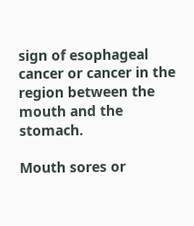sign of esophageal cancer or cancer in the region between the mouth and the stomach.

Mouth sores or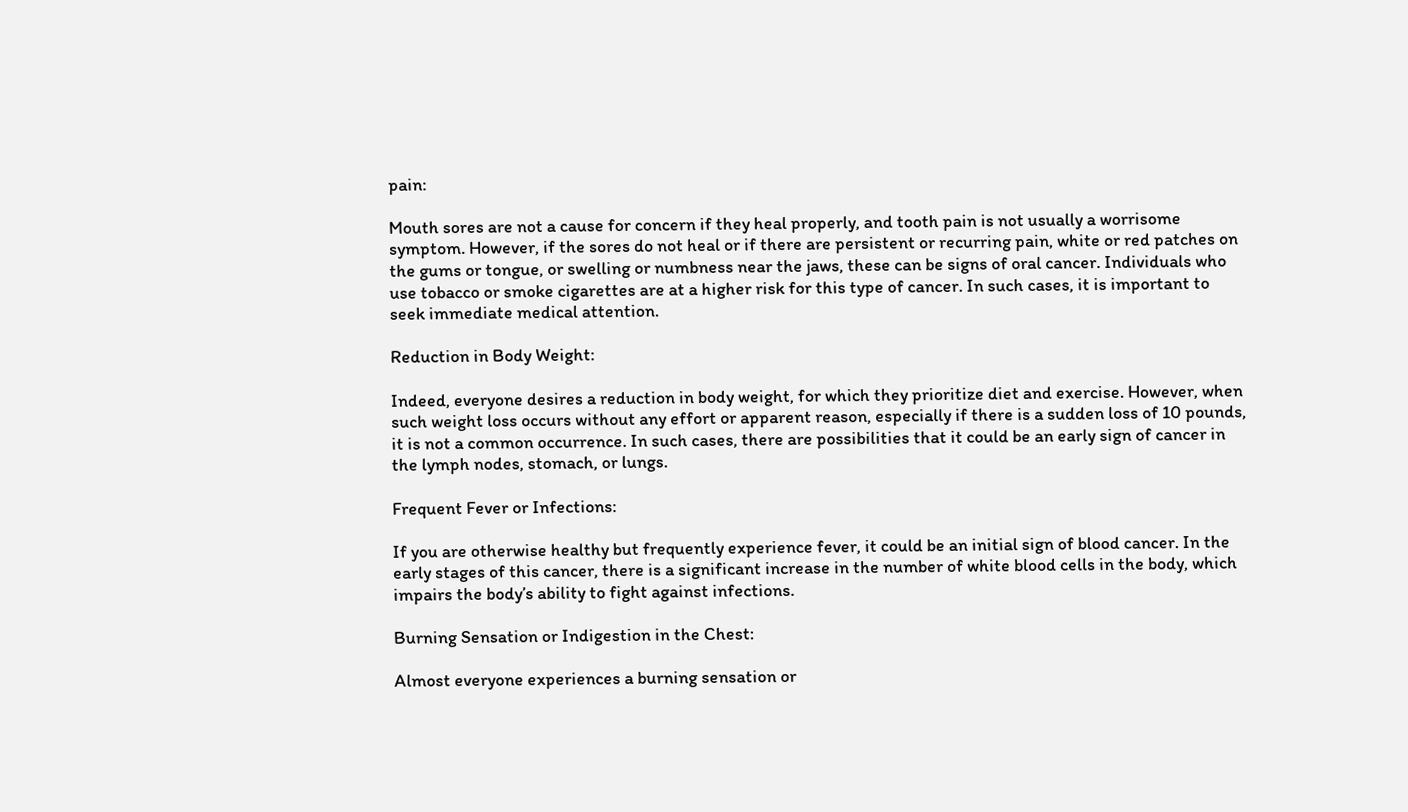pain:

Mouth sores are not a cause for concern if they heal properly, and tooth pain is not usually a worrisome symptom. However, if the sores do not heal or if there are persistent or recurring pain, white or red patches on the gums or tongue, or swelling or numbness near the jaws, these can be signs of oral cancer. Individuals who use tobacco or smoke cigarettes are at a higher risk for this type of cancer. In such cases, it is important to seek immediate medical attention.

Reduction in Body Weight:

Indeed, everyone desires a reduction in body weight, for which they prioritize diet and exercise. However, when such weight loss occurs without any effort or apparent reason, especially if there is a sudden loss of 10 pounds, it is not a common occurrence. In such cases, there are possibilities that it could be an early sign of cancer in the lymph nodes, stomach, or lungs.

Frequent Fever or Infections:

If you are otherwise healthy but frequently experience fever, it could be an initial sign of blood cancer. In the early stages of this cancer, there is a significant increase in the number of white blood cells in the body, which impairs the body’s ability to fight against infections.

Burning Sensation or Indigestion in the Chest:

Almost everyone experiences a burning sensation or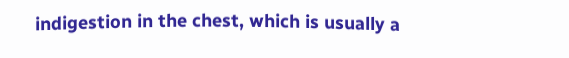indigestion in the chest, which is usually a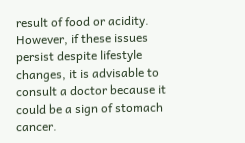result of food or acidity. However, if these issues persist despite lifestyle changes, it is advisable to consult a doctor because it could be a sign of stomach cancer.